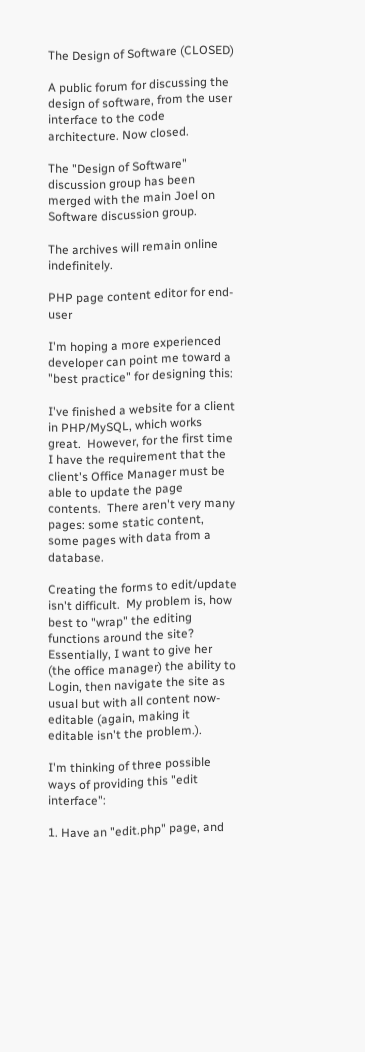The Design of Software (CLOSED)

A public forum for discussing the design of software, from the user interface to the code architecture. Now closed.

The "Design of Software" discussion group has been merged with the main Joel on Software discussion group.

The archives will remain online indefinitely.

PHP page content editor for end-user

I'm hoping a more experienced developer can point me toward a "best practice" for designing this:

I've finished a website for a client in PHP/MySQL, which works great.  However, for the first time I have the requirement that the client's Office Manager must be able to update the page contents.  There aren't very many pages: some static content, some pages with data from a database.

Creating the forms to edit/update isn't difficult.  My problem is, how best to "wrap" the editing functions around the site?  Essentially, I want to give her (the office manager) the ability to Login, then navigate the site as usual but with all content now-editable (again, making it editable isn't the problem.).

I'm thinking of three possible ways of providing this "edit interface":

1. Have an "edit.php" page, and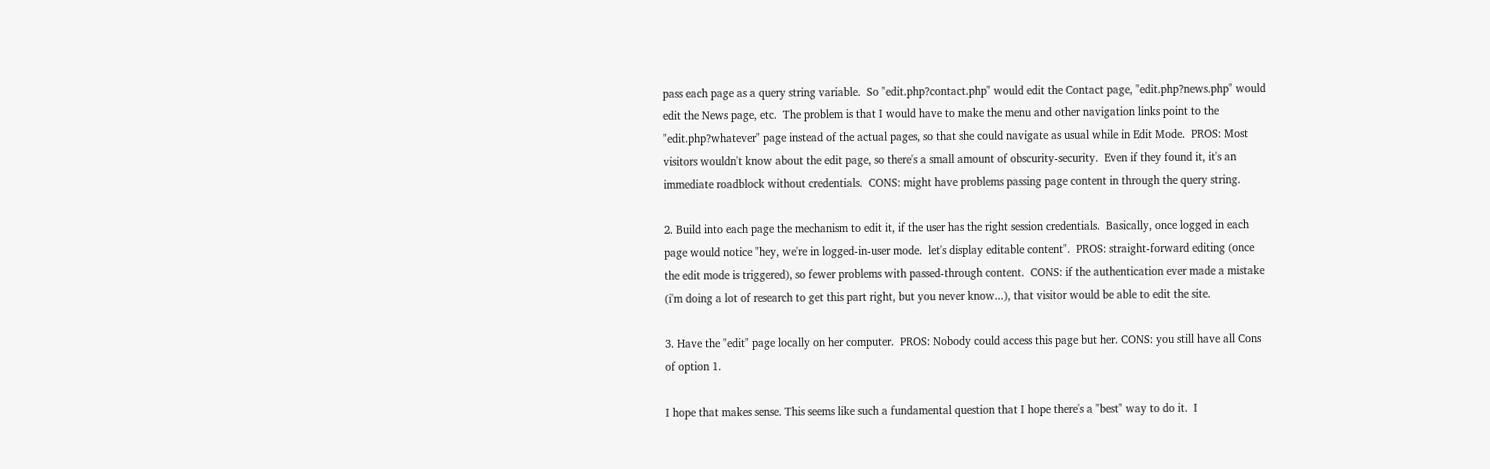pass each page as a query string variable.  So "edit.php?contact.php" would edit the Contact page, "edit.php?news.php" would edit the News page, etc.  The problem is that I would have to make the menu and other navigation links point to the "edit.php?whatever" page instead of the actual pages, so that she could navigate as usual while in Edit Mode.  PROS: Most visitors wouldn't know about the edit page, so there's a small amount of obscurity-security.  Even if they found it, it's an immediate roadblock without credentials.  CONS: might have problems passing page content in through the query string.

2. Build into each page the mechanism to edit it, if the user has the right session credentials.  Basically, once logged in each page would notice "hey, we're in logged-in-user mode.  let's display editable content".  PROS: straight-forward editing (once the edit mode is triggered), so fewer problems with passed-through content.  CONS: if the authentication ever made a mistake (i'm doing a lot of research to get this part right, but you never know...), that visitor would be able to edit the site.

3. Have the "edit" page locally on her computer.  PROS: Nobody could access this page but her. CONS: you still have all Cons of option 1.

I hope that makes sense. This seems like such a fundamental question that I hope there's a "best" way to do it.  I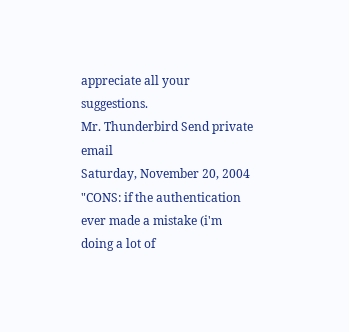appreciate all your suggestions.
Mr. Thunderbird Send private email
Saturday, November 20, 2004
"CONS: if the authentication ever made a mistake (i'm doing a lot of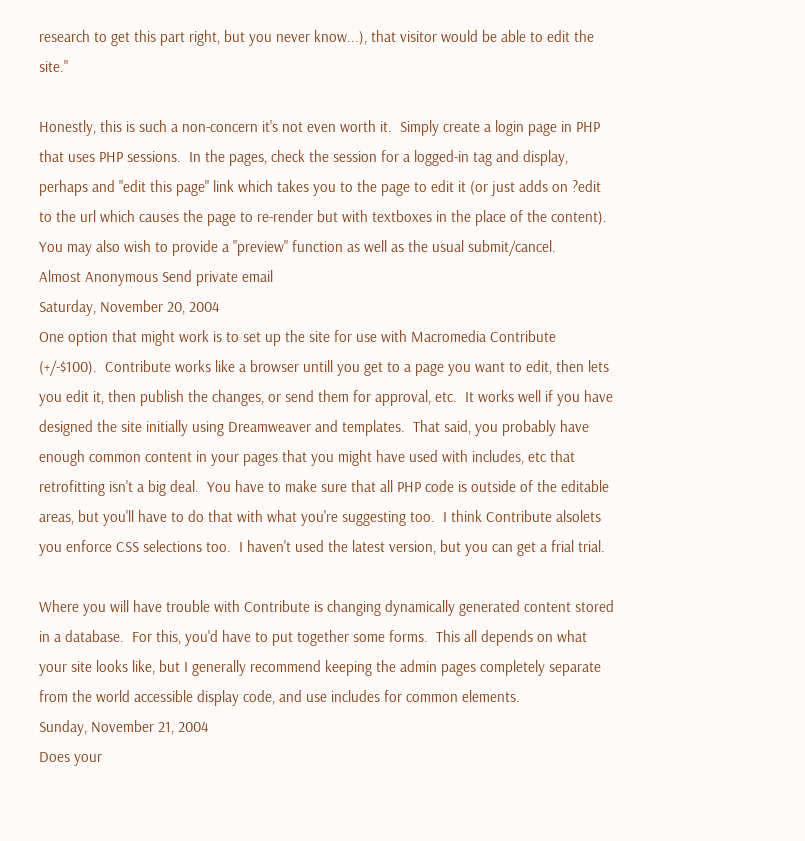research to get this part right, but you never know...), that visitor would be able to edit the site."

Honestly, this is such a non-concern it's not even worth it.  Simply create a login page in PHP that uses PHP sessions.  In the pages, check the session for a logged-in tag and display, perhaps and "edit this page" link which takes you to the page to edit it (or just adds on ?edit to the url which causes the page to re-render but with textboxes in the place of the content).  You may also wish to provide a "preview" function as well as the usual submit/cancel.
Almost Anonymous Send private email
Saturday, November 20, 2004
One option that might work is to set up the site for use with Macromedia Contribute (+/-$100).  Contribute works like a browser untill you get to a page you want to edit, then lets you edit it, then publish the changes, or send them for approval, etc.  It works well if you have designed the site initially using Dreamweaver and templates.  That said, you probably have enough common content in your pages that you might have used with includes, etc that retrofitting isn't a big deal.  You have to make sure that all PHP code is outside of the editable areas, but you'll have to do that with what you're suggesting too.  I think Contribute alsolets you enforce CSS selections too.  I haven't used the latest version, but you can get a frial trial.

Where you will have trouble with Contribute is changing dynamically generated content stored in a database.  For this, you'd have to put together some forms.  This all depends on what your site looks like, but I generally recommend keeping the admin pages completely separate from the world accessible display code, and use includes for common elements.
Sunday, November 21, 2004
Does your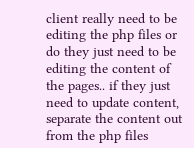client really need to be editing the php files or do they just need to be editing the content of the pages.. if they just need to update content, separate the content out from the php files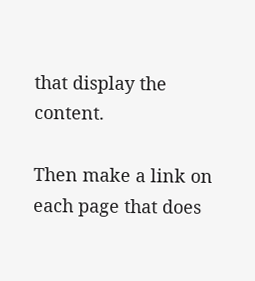that display the content.

Then make a link on each page that does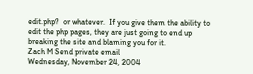edit.php?  or whatever.  If you give them the ability to edit the php pages, they are just going to end up breaking the site and blaming you for it.
Zach M Send private email
Wednesday, November 24, 2004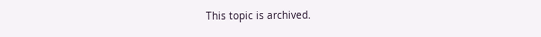This topic is archived.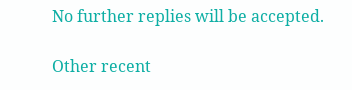No further replies will be accepted.

Other recent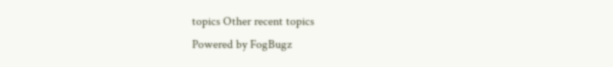topics Other recent topics
Powered by FogBugz